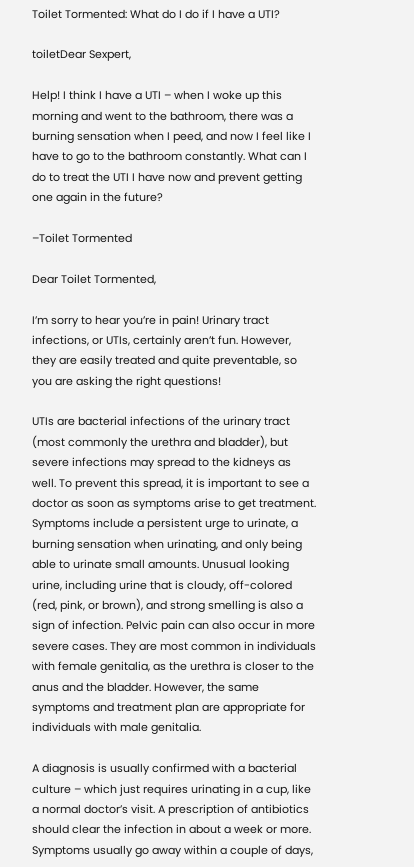Toilet Tormented: What do I do if I have a UTI?

toiletDear Sexpert,

Help! I think I have a UTI – when I woke up this morning and went to the bathroom, there was a burning sensation when I peed, and now I feel like I have to go to the bathroom constantly. What can I do to treat the UTI I have now and prevent getting one again in the future?

–Toilet Tormented

Dear Toilet Tormented,

I’m sorry to hear you’re in pain! Urinary tract infections, or UTIs, certainly aren’t fun. However, they are easily treated and quite preventable, so you are asking the right questions!

UTIs are bacterial infections of the urinary tract  (most commonly the urethra and bladder), but severe infections may spread to the kidneys as well. To prevent this spread, it is important to see a doctor as soon as symptoms arise to get treatment. Symptoms include a persistent urge to urinate, a burning sensation when urinating, and only being able to urinate small amounts. Unusual looking urine, including urine that is cloudy, off-colored (red, pink, or brown), and strong smelling is also a sign of infection. Pelvic pain can also occur in more severe cases. They are most common in individuals with female genitalia, as the urethra is closer to the anus and the bladder. However, the same symptoms and treatment plan are appropriate for individuals with male genitalia.

A diagnosis is usually confirmed with a bacterial culture – which just requires urinating in a cup, like a normal doctor’s visit. A prescription of antibiotics should clear the infection in about a week or more. Symptoms usually go away within a couple of days,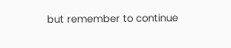but remember to continue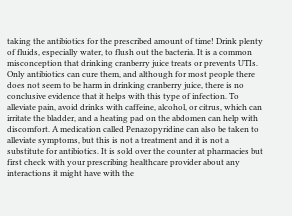taking the antibiotics for the prescribed amount of time! Drink plenty of fluids, especially water, to flush out the bacteria. It is a common misconception that drinking cranberry juice treats or prevents UTIs. Only antibiotics can cure them, and although for most people there does not seem to be harm in drinking cranberry juice, there is no conclusive evidence that it helps with this type of infection. To alleviate pain, avoid drinks with caffeine, alcohol, or citrus, which can irritate the bladder, and a heating pad on the abdomen can help with discomfort. A medication called Penazopyridine can also be taken to alleviate symptoms, but this is not a treatment and it is not a substitute for antibiotics. It is sold over the counter at pharmacies but first check with your prescribing healthcare provider about any interactions it might have with the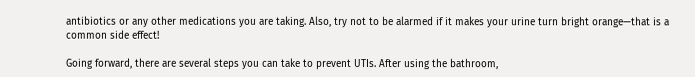antibiotics or any other medications you are taking. Also, try not to be alarmed if it makes your urine turn bright orange—that is a common side effect!

Going forward, there are several steps you can take to prevent UTIs. After using the bathroom,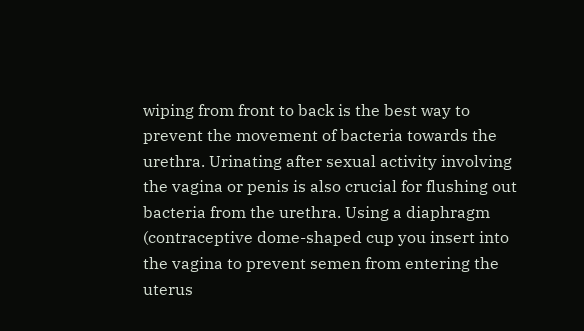wiping from front to back is the best way to prevent the movement of bacteria towards the urethra. Urinating after sexual activity involving the vagina or penis is also crucial for flushing out bacteria from the urethra. Using a diaphragm (contraceptive dome-shaped cup you insert into the vagina to prevent semen from entering the uterus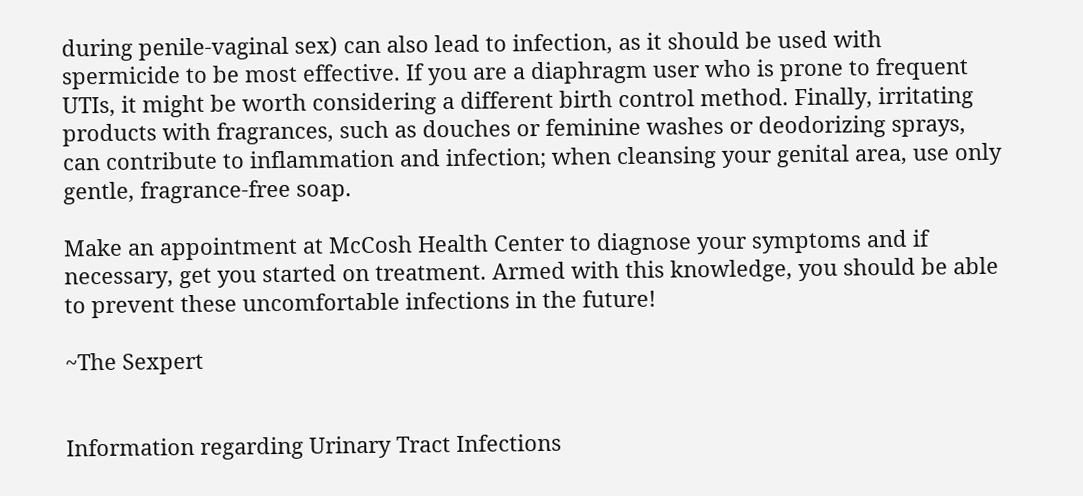during penile-vaginal sex) can also lead to infection, as it should be used with spermicide to be most effective. If you are a diaphragm user who is prone to frequent UTIs, it might be worth considering a different birth control method. Finally, irritating products with fragrances, such as douches or feminine washes or deodorizing sprays, can contribute to inflammation and infection; when cleansing your genital area, use only gentle, fragrance-free soap.

Make an appointment at McCosh Health Center to diagnose your symptoms and if necessary, get you started on treatment. Armed with this knowledge, you should be able to prevent these uncomfortable infections in the future!

~The Sexpert


Information regarding Urinary Tract Infections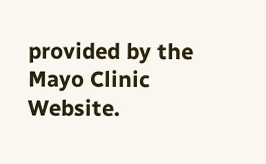provided by the Mayo Clinic Website.